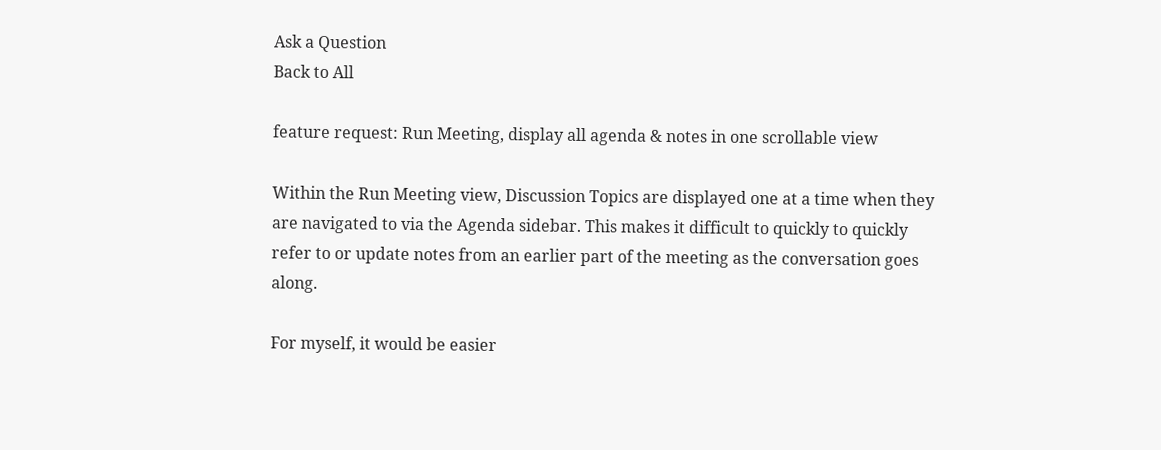Ask a Question
Back to All

feature request: Run Meeting, display all agenda & notes in one scrollable view

Within the Run Meeting view, Discussion Topics are displayed one at a time when they are navigated to via the Agenda sidebar. This makes it difficult to quickly to quickly refer to or update notes from an earlier part of the meeting as the conversation goes along.

For myself, it would be easier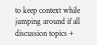to keep context while jumping around if all discussion topics +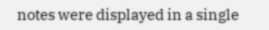notes were displayed in a single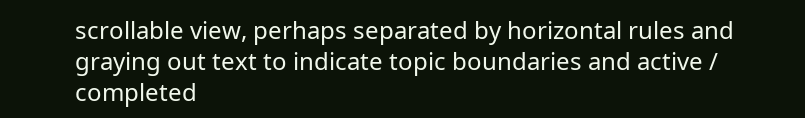scrollable view, perhaps separated by horizontal rules and graying out text to indicate topic boundaries and active / completed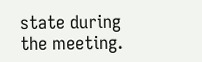state during the meeting.